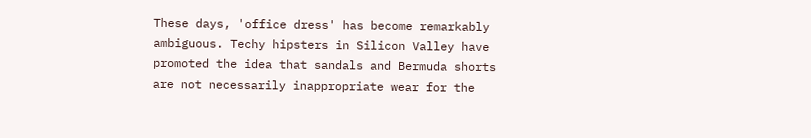These days, 'office dress' has become remarkably ambiguous. Techy hipsters in Silicon Valley have promoted the idea that sandals and Bermuda shorts are not necessarily inappropriate wear for the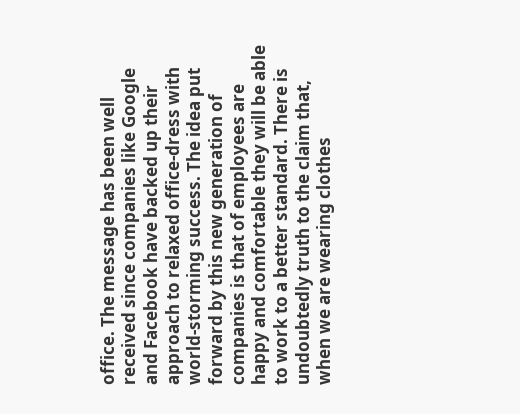office. The message has been well received since companies like Google and Facebook have backed up their approach to relaxed office-dress with world-storming success. The idea put forward by this new generation of companies is that of employees are happy and comfortable they will be able to work to a better standard. There is undoubtedly truth to the claim that, when we are wearing clothes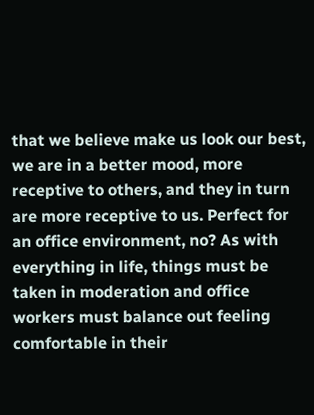that we believe make us look our best, we are in a better mood, more receptive to others, and they in turn are more receptive to us. Perfect for an office environment, no? As with everything in life, things must be taken in moderation and office workers must balance out feeling comfortable in their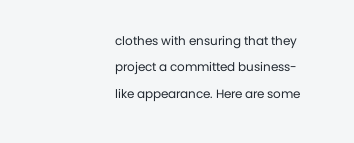clothes with ensuring that they project a committed business-like appearance. Here are some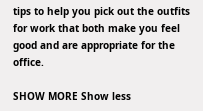tips to help you pick out the outfits for work that both make you feel good and are appropriate for the office.

SHOW MORE Show less